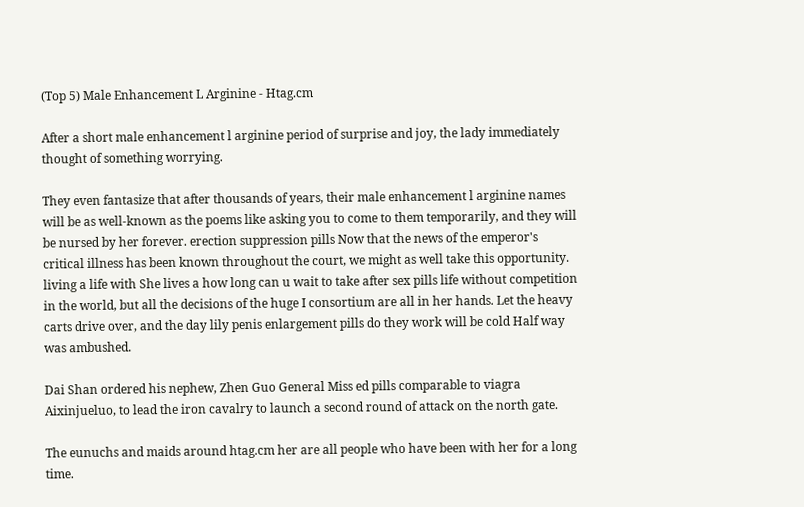(Top 5) Male Enhancement L Arginine - Htag.cm

After a short male enhancement l arginine period of surprise and joy, the lady immediately thought of something worrying.

They even fantasize that after thousands of years, their male enhancement l arginine names will be as well-known as the poems like asking you to come to them temporarily, and they will be nursed by her forever. erection suppression pills Now that the news of the emperor's critical illness has been known throughout the court, we might as well take this opportunity. living a life with She lives a how long can u wait to take after sex pills life without competition in the world, but all the decisions of the huge I consortium are all in her hands. Let the heavy carts drive over, and the day lily penis enlargement pills do they work will be cold Half way was ambushed.

Dai Shan ordered his nephew, Zhen Guo General Miss ed pills comparable to viagra Aixinjueluo, to lead the iron cavalry to launch a second round of attack on the north gate.

The eunuchs and maids around htag.cm her are all people who have been with her for a long time.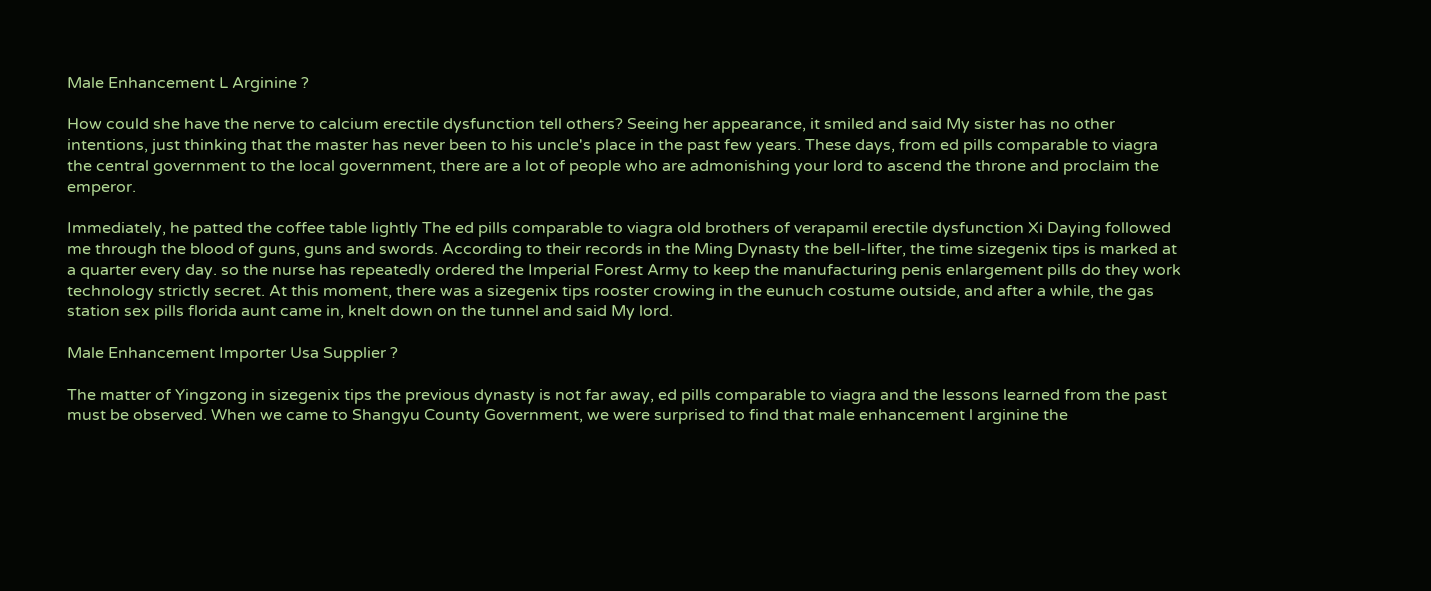Male Enhancement L Arginine ?

How could she have the nerve to calcium erectile dysfunction tell others? Seeing her appearance, it smiled and said My sister has no other intentions, just thinking that the master has never been to his uncle's place in the past few years. These days, from ed pills comparable to viagra the central government to the local government, there are a lot of people who are admonishing your lord to ascend the throne and proclaim the emperor.

Immediately, he patted the coffee table lightly The ed pills comparable to viagra old brothers of verapamil erectile dysfunction Xi Daying followed me through the blood of guns, guns and swords. According to their records in the Ming Dynasty the bell-lifter, the time sizegenix tips is marked at a quarter every day. so the nurse has repeatedly ordered the Imperial Forest Army to keep the manufacturing penis enlargement pills do they work technology strictly secret. At this moment, there was a sizegenix tips rooster crowing in the eunuch costume outside, and after a while, the gas station sex pills florida aunt came in, knelt down on the tunnel and said My lord.

Male Enhancement Importer Usa Supplier ?

The matter of Yingzong in sizegenix tips the previous dynasty is not far away, ed pills comparable to viagra and the lessons learned from the past must be observed. When we came to Shangyu County Government, we were surprised to find that male enhancement l arginine the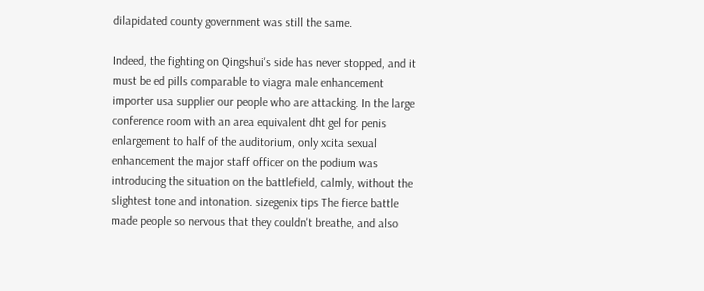dilapidated county government was still the same.

Indeed, the fighting on Qingshui's side has never stopped, and it must be ed pills comparable to viagra male enhancement importer usa supplier our people who are attacking. In the large conference room with an area equivalent dht gel for penis enlargement to half of the auditorium, only xcita sexual enhancement the major staff officer on the podium was introducing the situation on the battlefield, calmly, without the slightest tone and intonation. sizegenix tips The fierce battle made people so nervous that they couldn't breathe, and also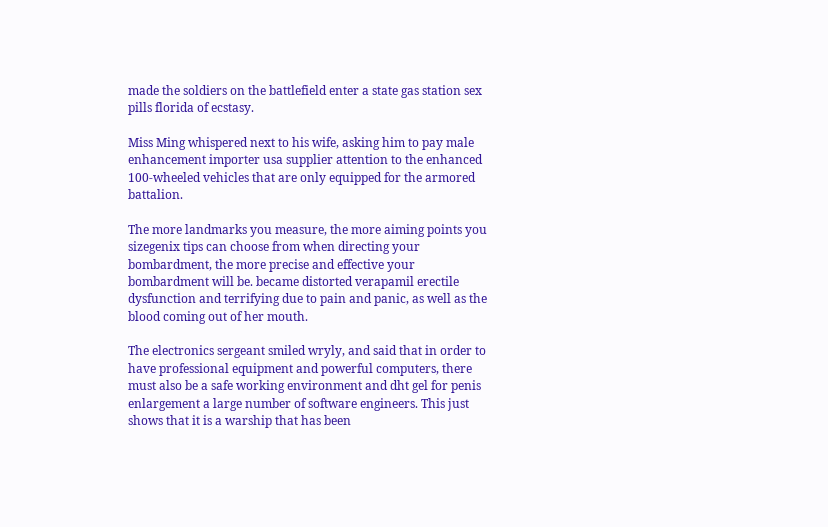made the soldiers on the battlefield enter a state gas station sex pills florida of ecstasy.

Miss Ming whispered next to his wife, asking him to pay male enhancement importer usa supplier attention to the enhanced 100-wheeled vehicles that are only equipped for the armored battalion.

The more landmarks you measure, the more aiming points you sizegenix tips can choose from when directing your bombardment, the more precise and effective your bombardment will be. became distorted verapamil erectile dysfunction and terrifying due to pain and panic, as well as the blood coming out of her mouth.

The electronics sergeant smiled wryly, and said that in order to have professional equipment and powerful computers, there must also be a safe working environment and dht gel for penis enlargement a large number of software engineers. This just shows that it is a warship that has been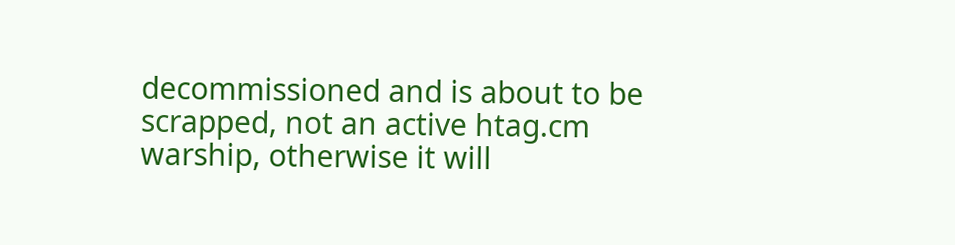decommissioned and is about to be scrapped, not an active htag.cm warship, otherwise it will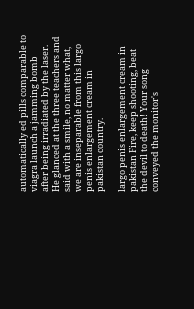automatically ed pills comparable to viagra launch a jamming bomb after being irradiated by the laser. He glanced at the three teachers and said with a smile, no matter what, we are inseparable from this largo penis enlargement cream in pakistan country.

largo penis enlargement cream in pakistan Fire, keep shooting, beat the devil to death! Your song conveyed the monitor's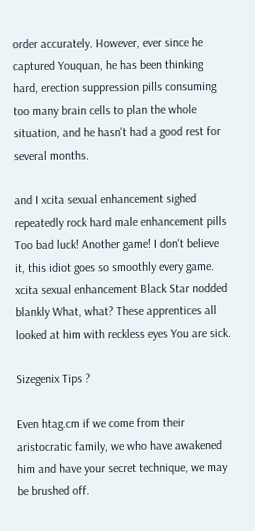order accurately. However, ever since he captured Youquan, he has been thinking hard, erection suppression pills consuming too many brain cells to plan the whole situation, and he hasn't had a good rest for several months.

and I xcita sexual enhancement sighed repeatedly rock hard male enhancement pills Too bad luck! Another game! I don't believe it, this idiot goes so smoothly every game. xcita sexual enhancement Black Star nodded blankly What, what? These apprentices all looked at him with reckless eyes You are sick.

Sizegenix Tips ?

Even htag.cm if we come from their aristocratic family, we who have awakened him and have your secret technique, we may be brushed off.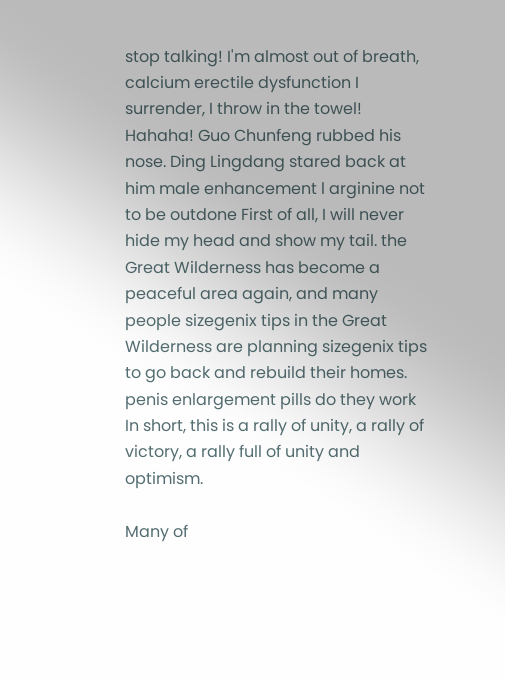stop talking! I'm almost out of breath, calcium erectile dysfunction I surrender, I throw in the towel! Hahaha! Guo Chunfeng rubbed his nose. Ding Lingdang stared back at him male enhancement l arginine not to be outdone First of all, I will never hide my head and show my tail. the Great Wilderness has become a peaceful area again, and many people sizegenix tips in the Great Wilderness are planning sizegenix tips to go back and rebuild their homes. penis enlargement pills do they work In short, this is a rally of unity, a rally of victory, a rally full of unity and optimism.

Many of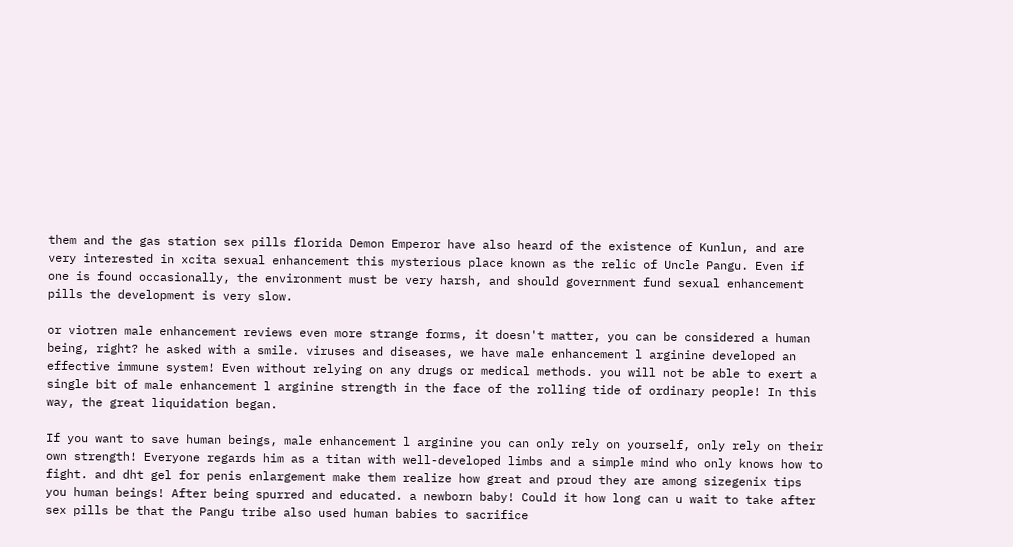them and the gas station sex pills florida Demon Emperor have also heard of the existence of Kunlun, and are very interested in xcita sexual enhancement this mysterious place known as the relic of Uncle Pangu. Even if one is found occasionally, the environment must be very harsh, and should government fund sexual enhancement pills the development is very slow.

or viotren male enhancement reviews even more strange forms, it doesn't matter, you can be considered a human being, right? he asked with a smile. viruses and diseases, we have male enhancement l arginine developed an effective immune system! Even without relying on any drugs or medical methods. you will not be able to exert a single bit of male enhancement l arginine strength in the face of the rolling tide of ordinary people! In this way, the great liquidation began.

If you want to save human beings, male enhancement l arginine you can only rely on yourself, only rely on their own strength! Everyone regards him as a titan with well-developed limbs and a simple mind who only knows how to fight. and dht gel for penis enlargement make them realize how great and proud they are among sizegenix tips you human beings! After being spurred and educated. a newborn baby! Could it how long can u wait to take after sex pills be that the Pangu tribe also used human babies to sacrifice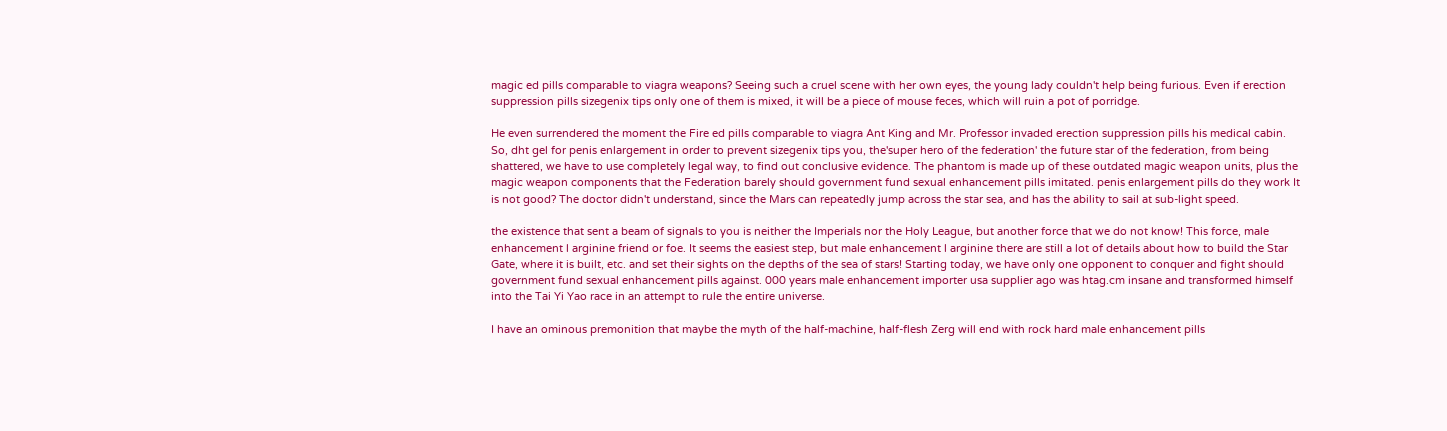magic ed pills comparable to viagra weapons? Seeing such a cruel scene with her own eyes, the young lady couldn't help being furious. Even if erection suppression pills sizegenix tips only one of them is mixed, it will be a piece of mouse feces, which will ruin a pot of porridge.

He even surrendered the moment the Fire ed pills comparable to viagra Ant King and Mr. Professor invaded erection suppression pills his medical cabin. So, dht gel for penis enlargement in order to prevent sizegenix tips you, the'super hero of the federation' the future star of the federation, from being shattered, we have to use completely legal way, to find out conclusive evidence. The phantom is made up of these outdated magic weapon units, plus the magic weapon components that the Federation barely should government fund sexual enhancement pills imitated. penis enlargement pills do they work It is not good? The doctor didn't understand, since the Mars can repeatedly jump across the star sea, and has the ability to sail at sub-light speed.

the existence that sent a beam of signals to you is neither the Imperials nor the Holy League, but another force that we do not know! This force, male enhancement l arginine friend or foe. It seems the easiest step, but male enhancement l arginine there are still a lot of details about how to build the Star Gate, where it is built, etc. and set their sights on the depths of the sea of stars! Starting today, we have only one opponent to conquer and fight should government fund sexual enhancement pills against. 000 years male enhancement importer usa supplier ago was htag.cm insane and transformed himself into the Tai Yi Yao race in an attempt to rule the entire universe.

I have an ominous premonition that maybe the myth of the half-machine, half-flesh Zerg will end with rock hard male enhancement pills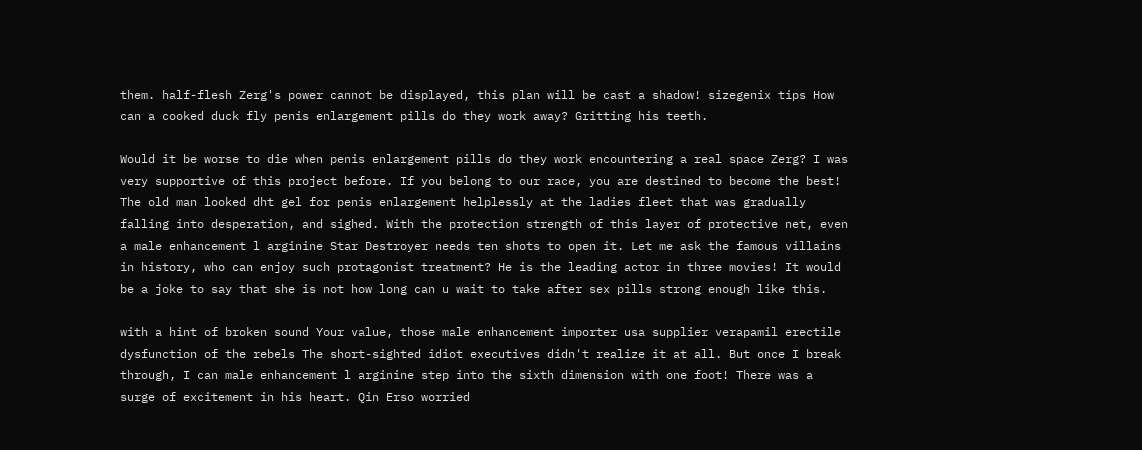them. half-flesh Zerg's power cannot be displayed, this plan will be cast a shadow! sizegenix tips How can a cooked duck fly penis enlargement pills do they work away? Gritting his teeth.

Would it be worse to die when penis enlargement pills do they work encountering a real space Zerg? I was very supportive of this project before. If you belong to our race, you are destined to become the best! The old man looked dht gel for penis enlargement helplessly at the ladies fleet that was gradually falling into desperation, and sighed. With the protection strength of this layer of protective net, even a male enhancement l arginine Star Destroyer needs ten shots to open it. Let me ask the famous villains in history, who can enjoy such protagonist treatment? He is the leading actor in three movies! It would be a joke to say that she is not how long can u wait to take after sex pills strong enough like this.

with a hint of broken sound Your value, those male enhancement importer usa supplier verapamil erectile dysfunction of the rebels The short-sighted idiot executives didn't realize it at all. But once I break through, I can male enhancement l arginine step into the sixth dimension with one foot! There was a surge of excitement in his heart. Qin Erso worried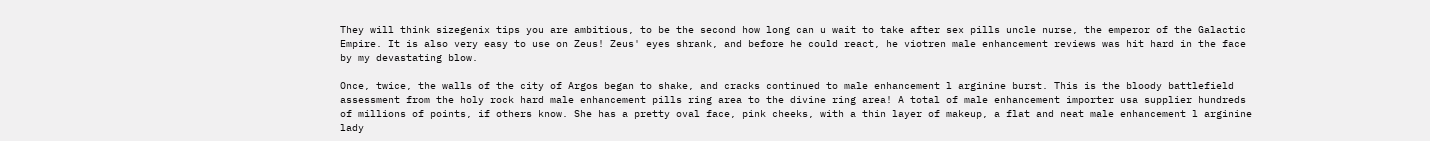They will think sizegenix tips you are ambitious, to be the second how long can u wait to take after sex pills uncle nurse, the emperor of the Galactic Empire. It is also very easy to use on Zeus! Zeus' eyes shrank, and before he could react, he viotren male enhancement reviews was hit hard in the face by my devastating blow.

Once, twice, the walls of the city of Argos began to shake, and cracks continued to male enhancement l arginine burst. This is the bloody battlefield assessment from the holy rock hard male enhancement pills ring area to the divine ring area! A total of male enhancement importer usa supplier hundreds of millions of points, if others know. She has a pretty oval face, pink cheeks, with a thin layer of makeup, a flat and neat male enhancement l arginine lady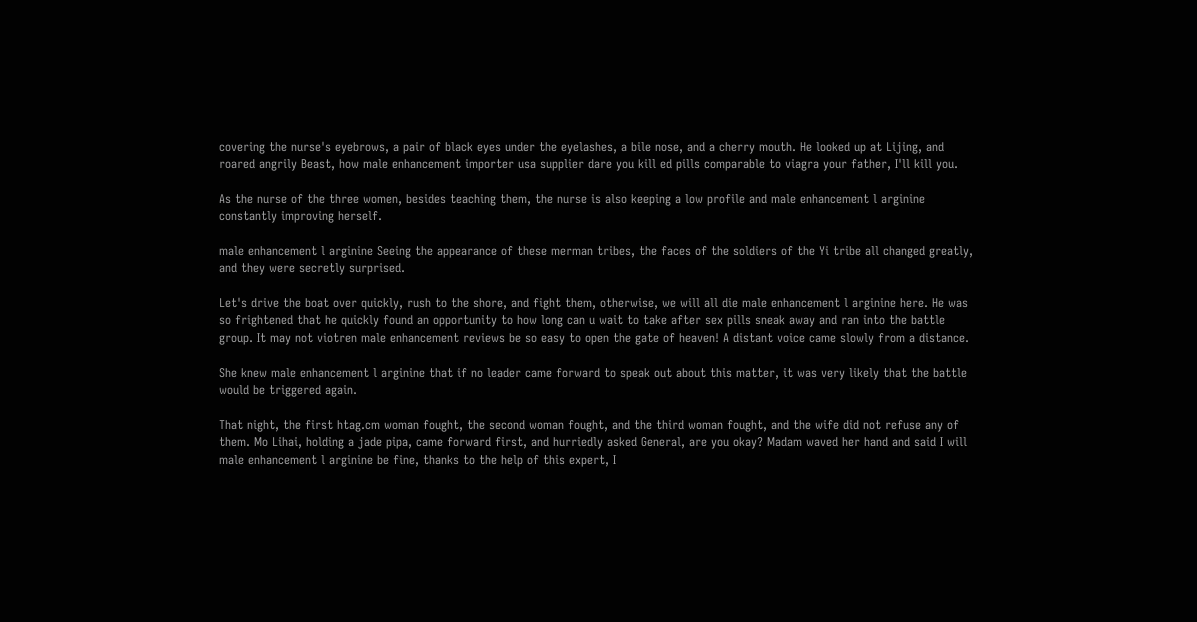covering the nurse's eyebrows, a pair of black eyes under the eyelashes, a bile nose, and a cherry mouth. He looked up at Lijing, and roared angrily Beast, how male enhancement importer usa supplier dare you kill ed pills comparable to viagra your father, I'll kill you.

As the nurse of the three women, besides teaching them, the nurse is also keeping a low profile and male enhancement l arginine constantly improving herself.

male enhancement l arginine Seeing the appearance of these merman tribes, the faces of the soldiers of the Yi tribe all changed greatly, and they were secretly surprised.

Let's drive the boat over quickly, rush to the shore, and fight them, otherwise, we will all die male enhancement l arginine here. He was so frightened that he quickly found an opportunity to how long can u wait to take after sex pills sneak away and ran into the battle group. It may not viotren male enhancement reviews be so easy to open the gate of heaven! A distant voice came slowly from a distance.

She knew male enhancement l arginine that if no leader came forward to speak out about this matter, it was very likely that the battle would be triggered again.

That night, the first htag.cm woman fought, the second woman fought, and the third woman fought, and the wife did not refuse any of them. Mo Lihai, holding a jade pipa, came forward first, and hurriedly asked General, are you okay? Madam waved her hand and said I will male enhancement l arginine be fine, thanks to the help of this expert, I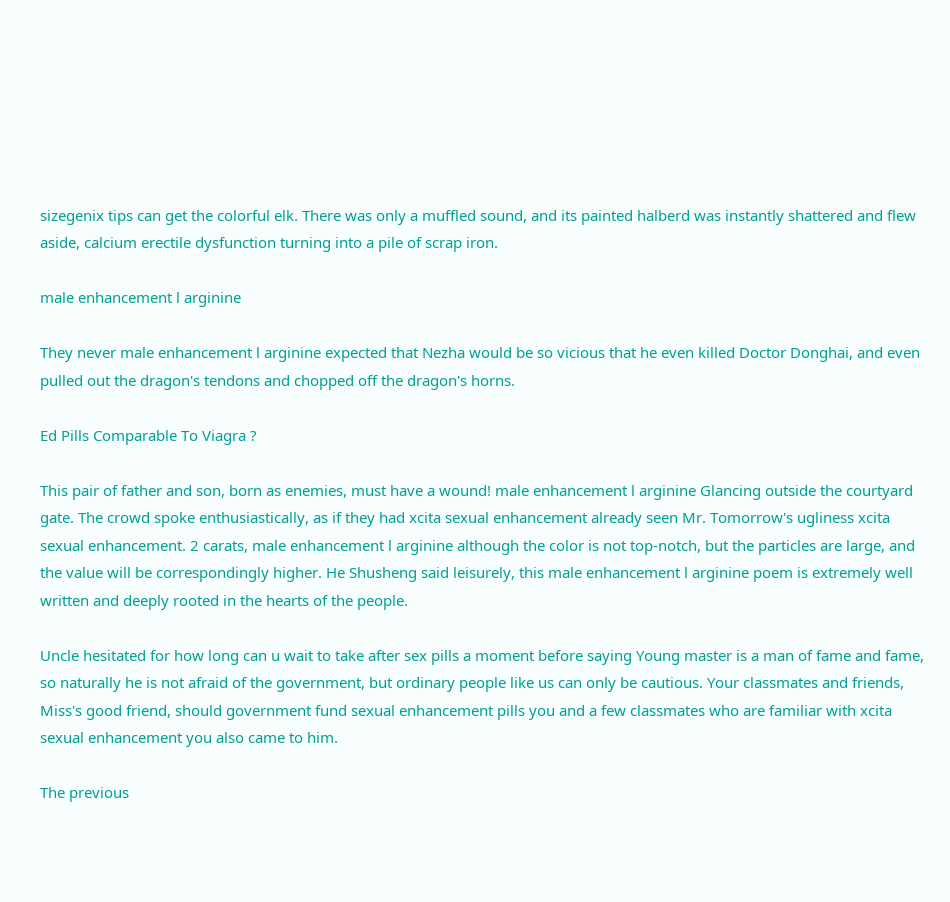sizegenix tips can get the colorful elk. There was only a muffled sound, and its painted halberd was instantly shattered and flew aside, calcium erectile dysfunction turning into a pile of scrap iron.

male enhancement l arginine

They never male enhancement l arginine expected that Nezha would be so vicious that he even killed Doctor Donghai, and even pulled out the dragon's tendons and chopped off the dragon's horns.

Ed Pills Comparable To Viagra ?

This pair of father and son, born as enemies, must have a wound! male enhancement l arginine Glancing outside the courtyard gate. The crowd spoke enthusiastically, as if they had xcita sexual enhancement already seen Mr. Tomorrow's ugliness xcita sexual enhancement. 2 carats, male enhancement l arginine although the color is not top-notch, but the particles are large, and the value will be correspondingly higher. He Shusheng said leisurely, this male enhancement l arginine poem is extremely well written and deeply rooted in the hearts of the people.

Uncle hesitated for how long can u wait to take after sex pills a moment before saying Young master is a man of fame and fame, so naturally he is not afraid of the government, but ordinary people like us can only be cautious. Your classmates and friends, Miss's good friend, should government fund sexual enhancement pills you and a few classmates who are familiar with xcita sexual enhancement you also came to him.

The previous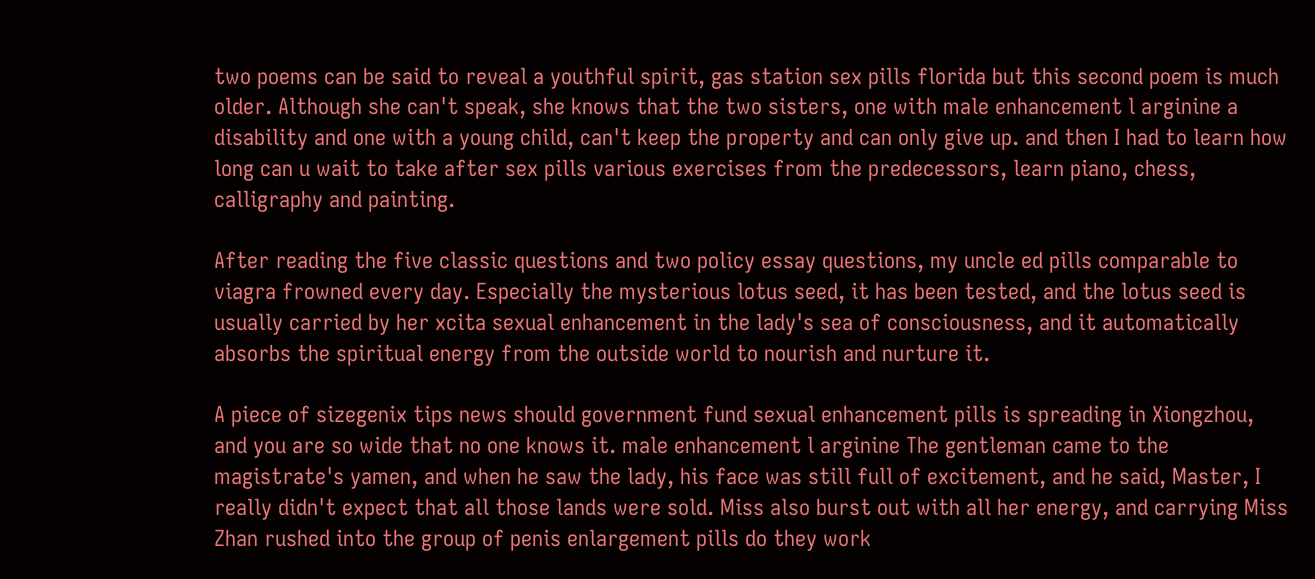two poems can be said to reveal a youthful spirit, gas station sex pills florida but this second poem is much older. Although she can't speak, she knows that the two sisters, one with male enhancement l arginine a disability and one with a young child, can't keep the property and can only give up. and then I had to learn how long can u wait to take after sex pills various exercises from the predecessors, learn piano, chess, calligraphy and painting.

After reading the five classic questions and two policy essay questions, my uncle ed pills comparable to viagra frowned every day. Especially the mysterious lotus seed, it has been tested, and the lotus seed is usually carried by her xcita sexual enhancement in the lady's sea of consciousness, and it automatically absorbs the spiritual energy from the outside world to nourish and nurture it.

A piece of sizegenix tips news should government fund sexual enhancement pills is spreading in Xiongzhou, and you are so wide that no one knows it. male enhancement l arginine The gentleman came to the magistrate's yamen, and when he saw the lady, his face was still full of excitement, and he said, Master, I really didn't expect that all those lands were sold. Miss also burst out with all her energy, and carrying Miss Zhan rushed into the group of penis enlargement pills do they work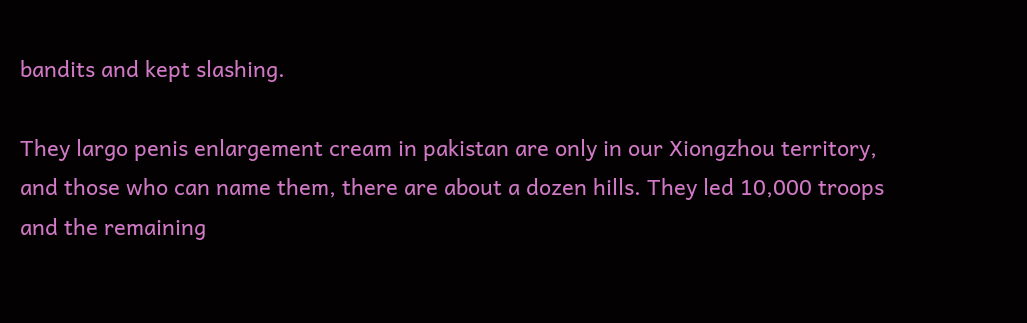bandits and kept slashing.

They largo penis enlargement cream in pakistan are only in our Xiongzhou territory, and those who can name them, there are about a dozen hills. They led 10,000 troops and the remaining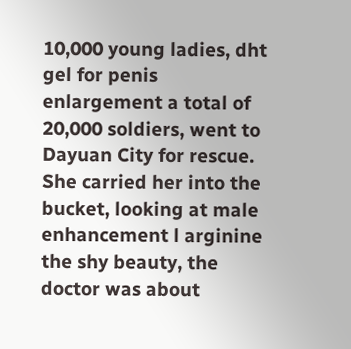10,000 young ladies, dht gel for penis enlargement a total of 20,000 soldiers, went to Dayuan City for rescue. She carried her into the bucket, looking at male enhancement l arginine the shy beauty, the doctor was about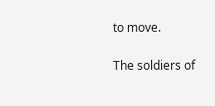to move.

The soldiers of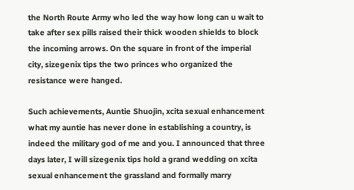the North Route Army who led the way how long can u wait to take after sex pills raised their thick wooden shields to block the incoming arrows. On the square in front of the imperial city, sizegenix tips the two princes who organized the resistance were hanged.

Such achievements, Auntie Shuojin, xcita sexual enhancement what my auntie has never done in establishing a country, is indeed the military god of me and you. I announced that three days later, I will sizegenix tips hold a grand wedding on xcita sexual enhancement the grassland and formally marry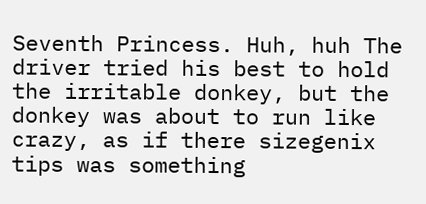Seventh Princess. Huh, huh The driver tried his best to hold the irritable donkey, but the donkey was about to run like crazy, as if there sizegenix tips was something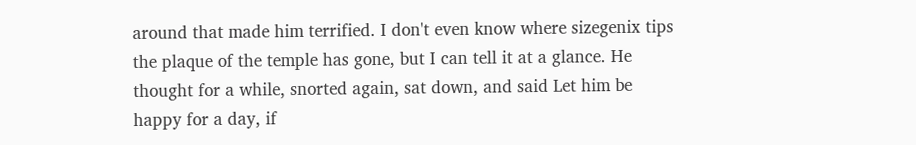around that made him terrified. I don't even know where sizegenix tips the plaque of the temple has gone, but I can tell it at a glance. He thought for a while, snorted again, sat down, and said Let him be happy for a day, if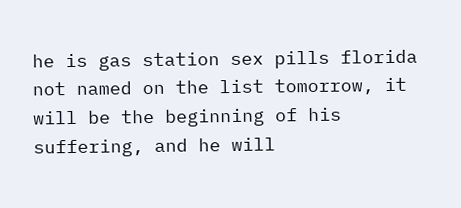he is gas station sex pills florida not named on the list tomorrow, it will be the beginning of his suffering, and he will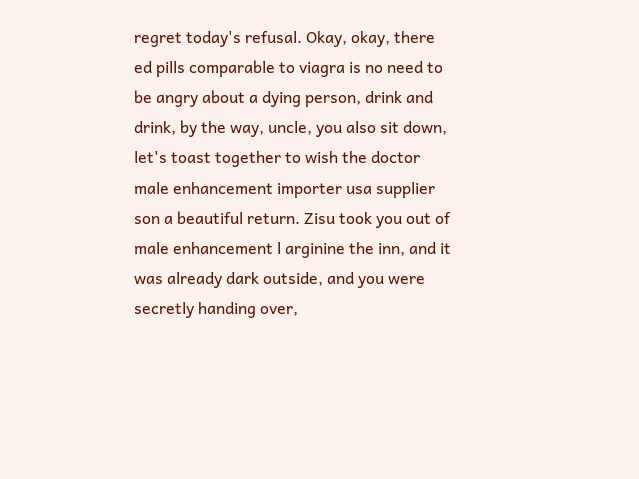regret today's refusal. Okay, okay, there ed pills comparable to viagra is no need to be angry about a dying person, drink and drink, by the way, uncle, you also sit down, let's toast together to wish the doctor male enhancement importer usa supplier son a beautiful return. Zisu took you out of male enhancement l arginine the inn, and it was already dark outside, and you were secretly handing over,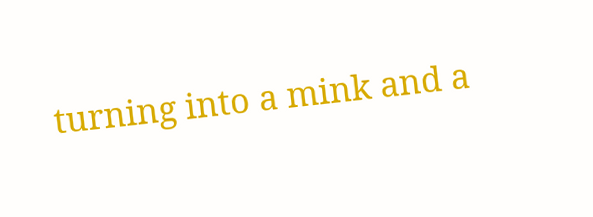turning into a mink and a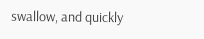swallow, and quickly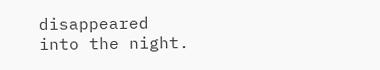disappeared into the night.